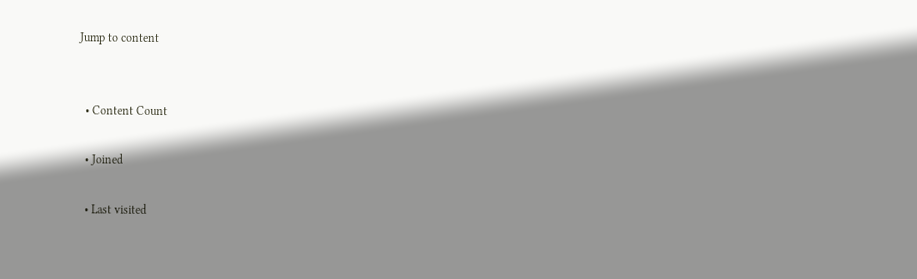Jump to content


  • Content Count

  • Joined

  • Last visited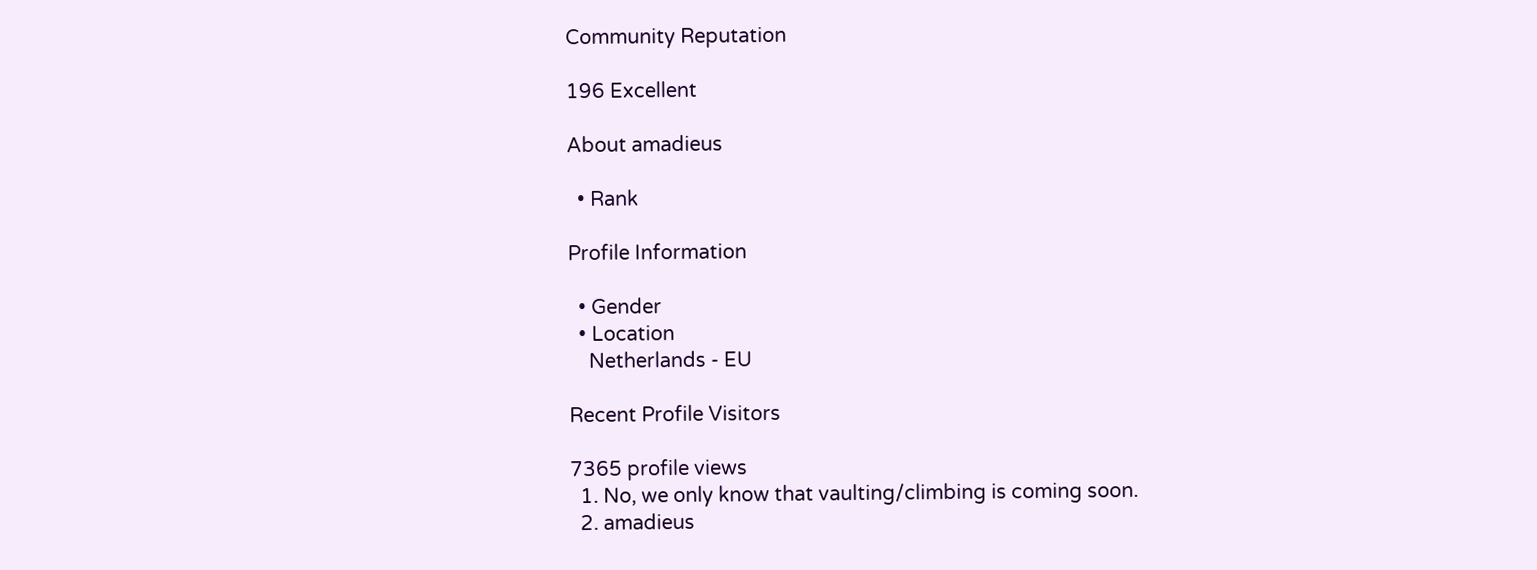Community Reputation

196 Excellent

About amadieus

  • Rank

Profile Information

  • Gender
  • Location
    Netherlands - EU

Recent Profile Visitors

7365 profile views
  1. No, we only know that vaulting/climbing is coming soon.
  2. amadieus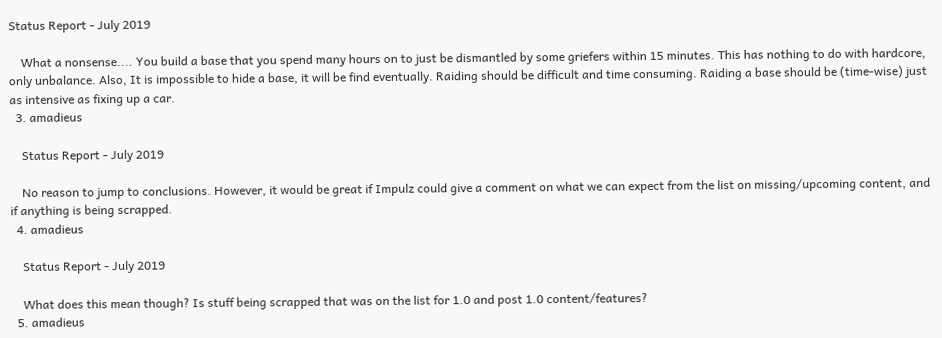Status Report - July 2019

    What a nonsense.... You build a base that you spend many hours on to just be dismantled by some griefers within 15 minutes. This has nothing to do with hardcore, only unbalance. Also, It is impossible to hide a base, it will be find eventually. Raiding should be difficult and time consuming. Raiding a base should be (time-wise) just as intensive as fixing up a car.
  3. amadieus

    Status Report - July 2019

    No reason to jump to conclusions. However, it would be great if Impulz could give a comment on what we can expect from the list on missing/upcoming content, and if anything is being scrapped.
  4. amadieus

    Status Report - July 2019

    What does this mean though? Is stuff being scrapped that was on the list for 1.0 and post 1.0 content/features?
  5. amadieus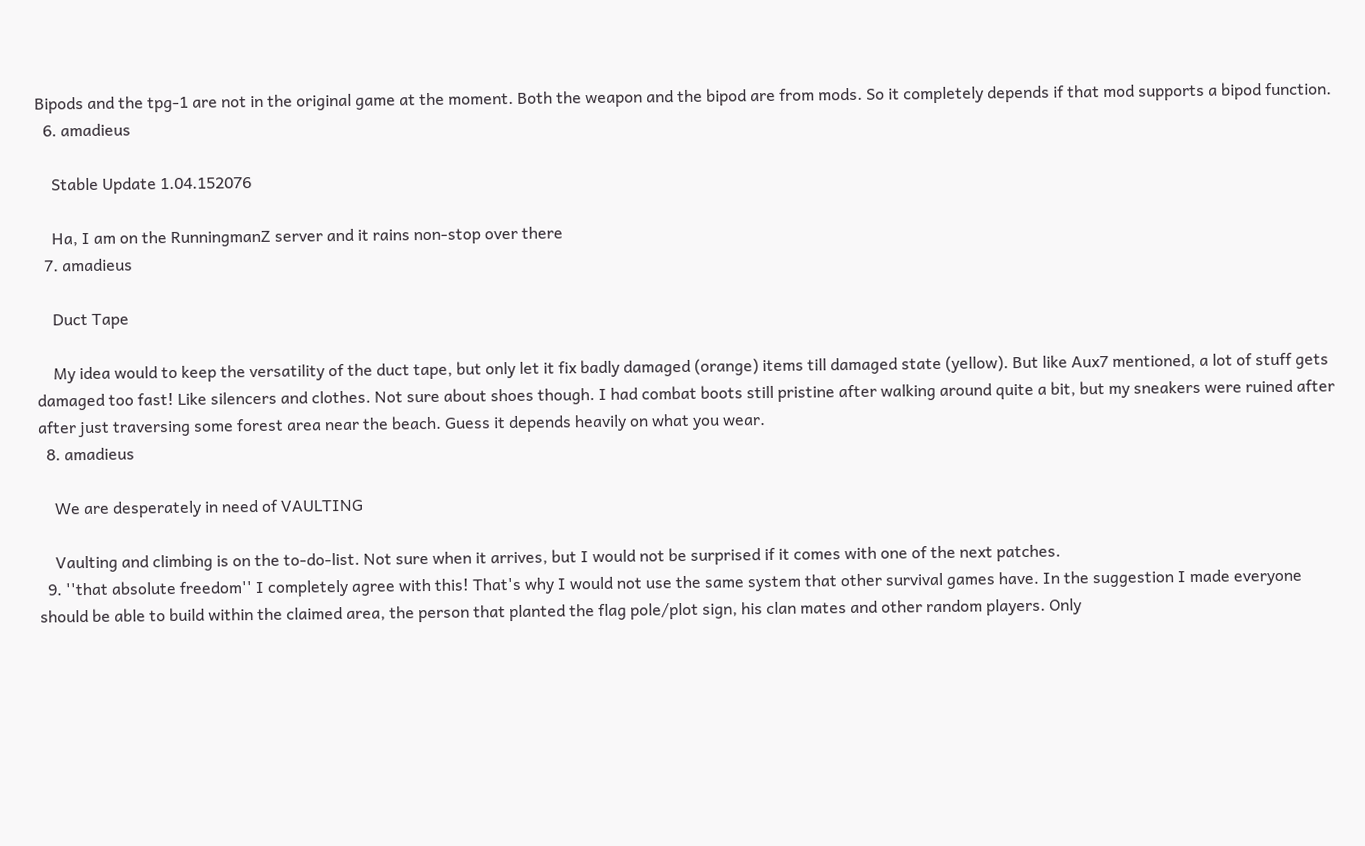Bipods and the tpg-1 are not in the original game at the moment. Both the weapon and the bipod are from mods. So it completely depends if that mod supports a bipod function.
  6. amadieus

    Stable Update 1.04.152076

    Ha, I am on the RunningmanZ server and it rains non-stop over there
  7. amadieus

    Duct Tape

    My idea would to keep the versatility of the duct tape, but only let it fix badly damaged (orange) items till damaged state (yellow). But like Aux7 mentioned, a lot of stuff gets damaged too fast! Like silencers and clothes. Not sure about shoes though. I had combat boots still pristine after walking around quite a bit, but my sneakers were ruined after after just traversing some forest area near the beach. Guess it depends heavily on what you wear.
  8. amadieus

    We are desperately in need of VAULTING

    Vaulting and climbing is on the to-do-list. Not sure when it arrives, but I would not be surprised if it comes with one of the next patches.
  9. ''that absolute freedom'' I completely agree with this! That's why I would not use the same system that other survival games have. In the suggestion I made everyone should be able to build within the claimed area, the person that planted the flag pole/plot sign, his clan mates and other random players. Only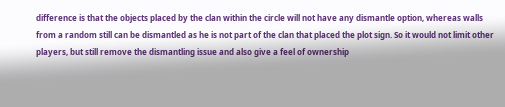difference is that the objects placed by the clan within the circle will not have any dismantle option, whereas walls from a random still can be dismantled as he is not part of the clan that placed the plot sign. So it would not limit other players, but still remove the dismantling issue and also give a feel of ownership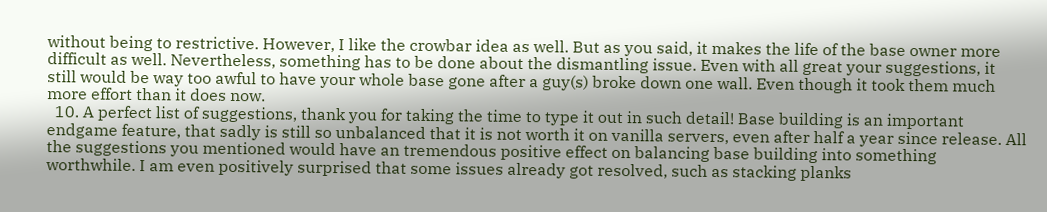without being to restrictive. However, I like the crowbar idea as well. But as you said, it makes the life of the base owner more difficult as well. Nevertheless, something has to be done about the dismantling issue. Even with all great your suggestions, it still would be way too awful to have your whole base gone after a guy(s) broke down one wall. Even though it took them much more effort than it does now.
  10. A perfect list of suggestions, thank you for taking the time to type it out in such detail! Base building is an important endgame feature, that sadly is still so unbalanced that it is not worth it on vanilla servers, even after half a year since release. All the suggestions you mentioned would have an tremendous positive effect on balancing base building into something worthwhile. I am even positively surprised that some issues already got resolved, such as stacking planks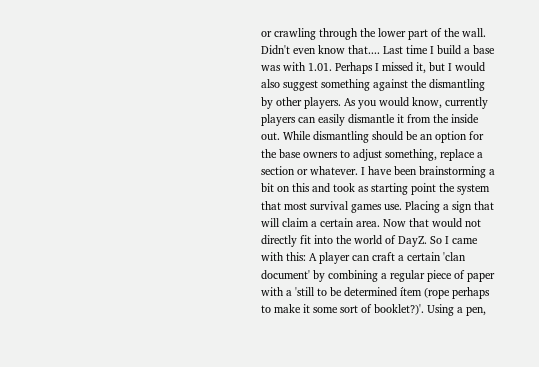or crawling through the lower part of the wall. Didn't even know that.... Last time I build a base was with 1.01. Perhaps I missed it, but I would also suggest something against the dismantling by other players. As you would know, currently players can easily dismantle it from the inside out. While dismantling should be an option for the base owners to adjust something, replace a section or whatever. I have been brainstorming a bit on this and took as starting point the system that most survival games use. Placing a sign that will claim a certain area. Now that would not directly fit into the world of DayZ. So I came with this: A player can craft a certain 'clan document' by combining a regular piece of paper with a 'still to be determined ítem (rope perhaps to make it some sort of booklet?)'. Using a pen,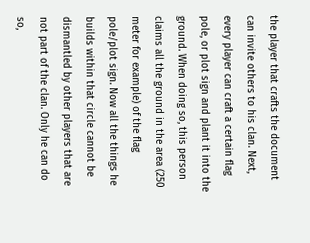the player that crafts the document can invite others to his clan. Next, every player can craft a certain flag pole, or plot sign and plant it into the ground. When doing so, this person claims all the ground in the area (250 meter for example) of the flag pole/plot sign. Now all the things he builds within that circle cannot be dismantled by other players that are not part of the clan. Only he can do so,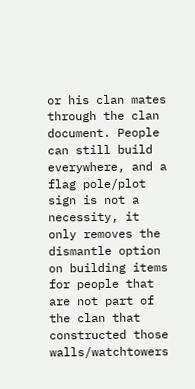or his clan mates through the clan document. People can still build everywhere, and a flag pole/plot sign is not a necessity, it only removes the dismantle option on building items for people that are not part of the clan that constructed those walls/watchtowers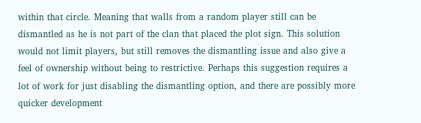within that circle. Meaning that walls from a random player still can be dismantled as he is not part of the clan that placed the plot sign. This solution would not limit players, but still removes the dismantling issue and also give a feel of ownership without being to restrictive. Perhaps this suggestion requires a lot of work for just disabling the dismantling option, and there are possibly more quicker development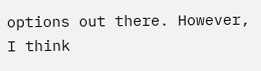options out there. However, I think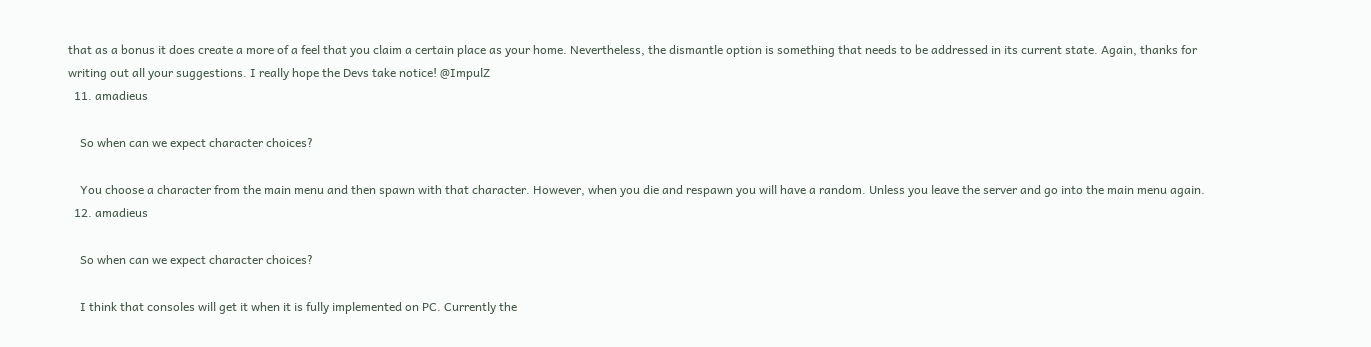that as a bonus it does create a more of a feel that you claim a certain place as your home. Nevertheless, the dismantle option is something that needs to be addressed in its current state. Again, thanks for writing out all your suggestions. I really hope the Devs take notice! @ImpulZ
  11. amadieus

    So when can we expect character choices?

    You choose a character from the main menu and then spawn with that character. However, when you die and respawn you will have a random. Unless you leave the server and go into the main menu again.
  12. amadieus

    So when can we expect character choices?

    I think that consoles will get it when it is fully implemented on PC. Currently the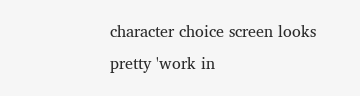character choice screen looks pretty 'work in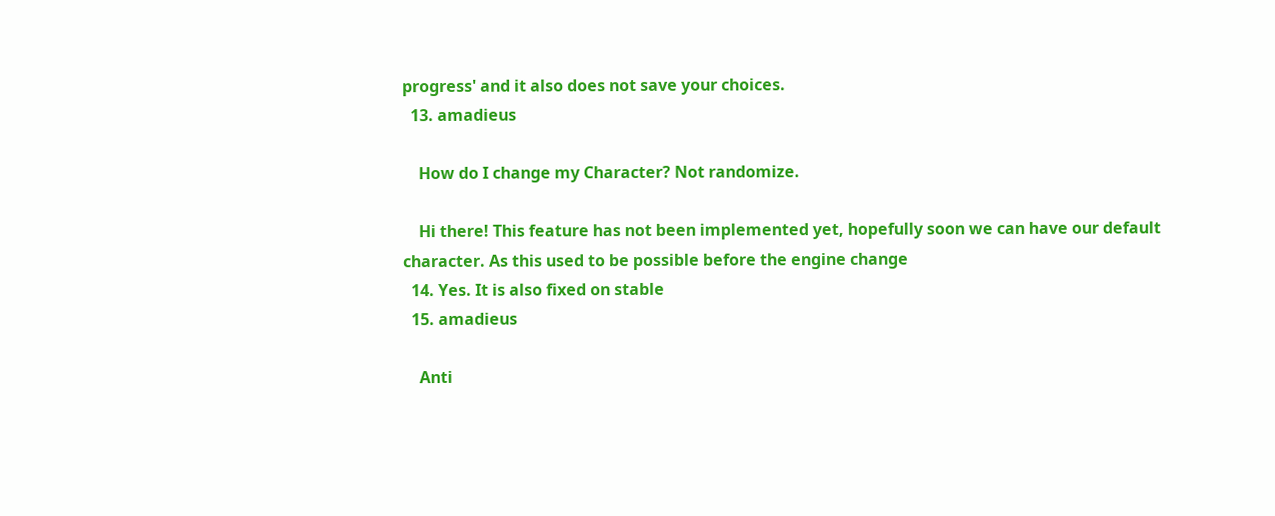progress' and it also does not save your choices.
  13. amadieus

    How do I change my Character? Not randomize.

    Hi there! This feature has not been implemented yet, hopefully soon we can have our default character. As this used to be possible before the engine change
  14. Yes. It is also fixed on stable
  15. amadieus

    Anti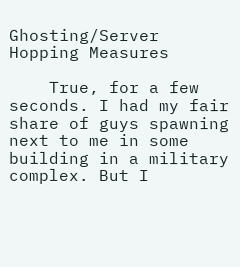Ghosting/Server Hopping Measures

    True, for a few seconds. I had my fair share of guys spawning next to me in some building in a military complex. But I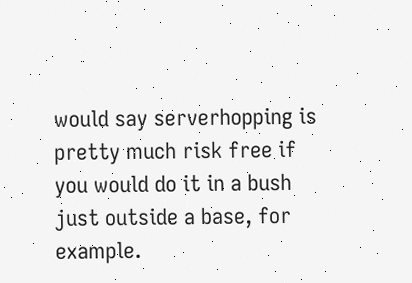would say serverhopping is pretty much risk free if you would do it in a bush just outside a base, for example.